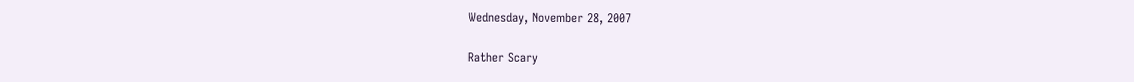Wednesday, November 28, 2007

Rather Scary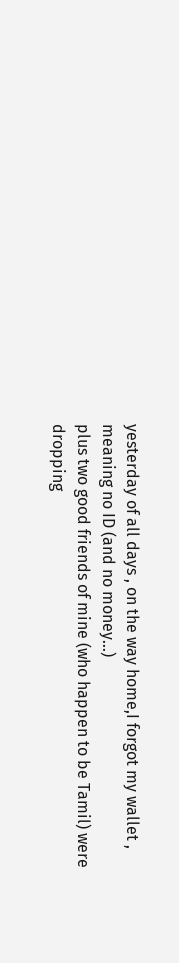yesterday of all days , on the way home,I forgot my wallet , meaning no ID (and no money...)
plus two good friends of mine (who happen to be Tamil) were dropping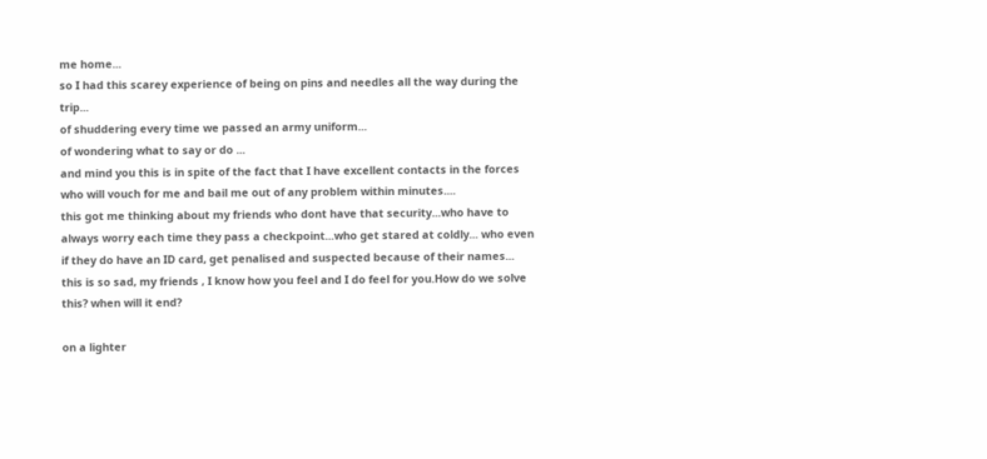me home...
so I had this scarey experience of being on pins and needles all the way during the trip...
of shuddering every time we passed an army uniform...
of wondering what to say or do ...
and mind you this is in spite of the fact that I have excellent contacts in the forces who will vouch for me and bail me out of any problem within minutes....
this got me thinking about my friends who dont have that security...who have to always worry each time they pass a checkpoint...who get stared at coldly... who even if they do have an ID card, get penalised and suspected because of their names...
this is so sad, my friends , I know how you feel and I do feel for you.How do we solve this? when will it end?

on a lighter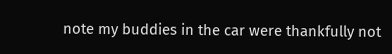note my buddies in the car were thankfully not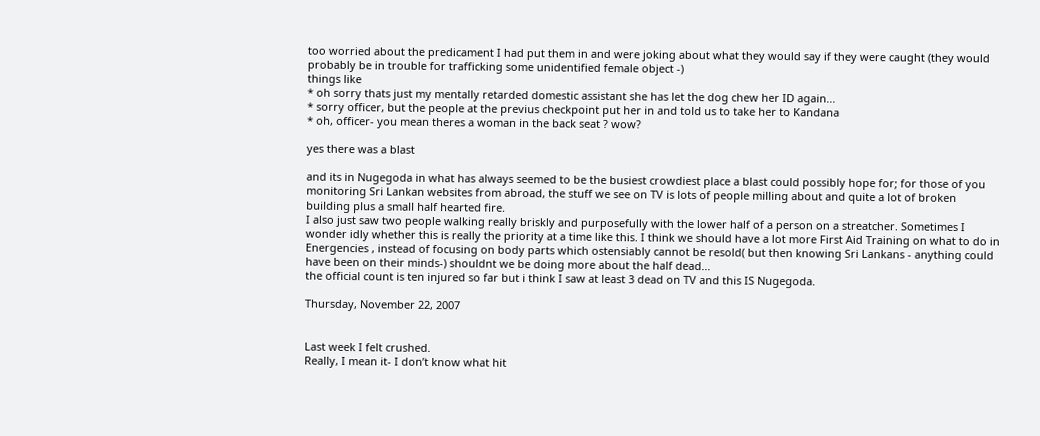too worried about the predicament I had put them in and were joking about what they would say if they were caught (they would probably be in trouble for trafficking some unidentified female object -)
things like
* oh sorry thats just my mentally retarded domestic assistant she has let the dog chew her ID again...
* sorry officer, but the people at the previus checkpoint put her in and told us to take her to Kandana
* oh, officer- you mean theres a woman in the back seat ? wow?

yes there was a blast

and its in Nugegoda in what has always seemed to be the busiest crowdiest place a blast could possibly hope for; for those of you monitoring Sri Lankan websites from abroad, the stuff we see on TV is lots of people milling about and quite a lot of broken building plus a small half hearted fire.
I also just saw two people walking really briskly and purposefully with the lower half of a person on a streatcher. Sometimes I wonder idly whether this is really the priority at a time like this. I think we should have a lot more First Aid Training on what to do in Energencies , instead of focusing on body parts which ostensiably cannot be resold( but then knowing Sri Lankans - anything could have been on their minds-) shouldnt we be doing more about the half dead...
the official count is ten injured so far but i think I saw at least 3 dead on TV and this IS Nugegoda.

Thursday, November 22, 2007


Last week I felt crushed.
Really, I mean it- I don’t know what hit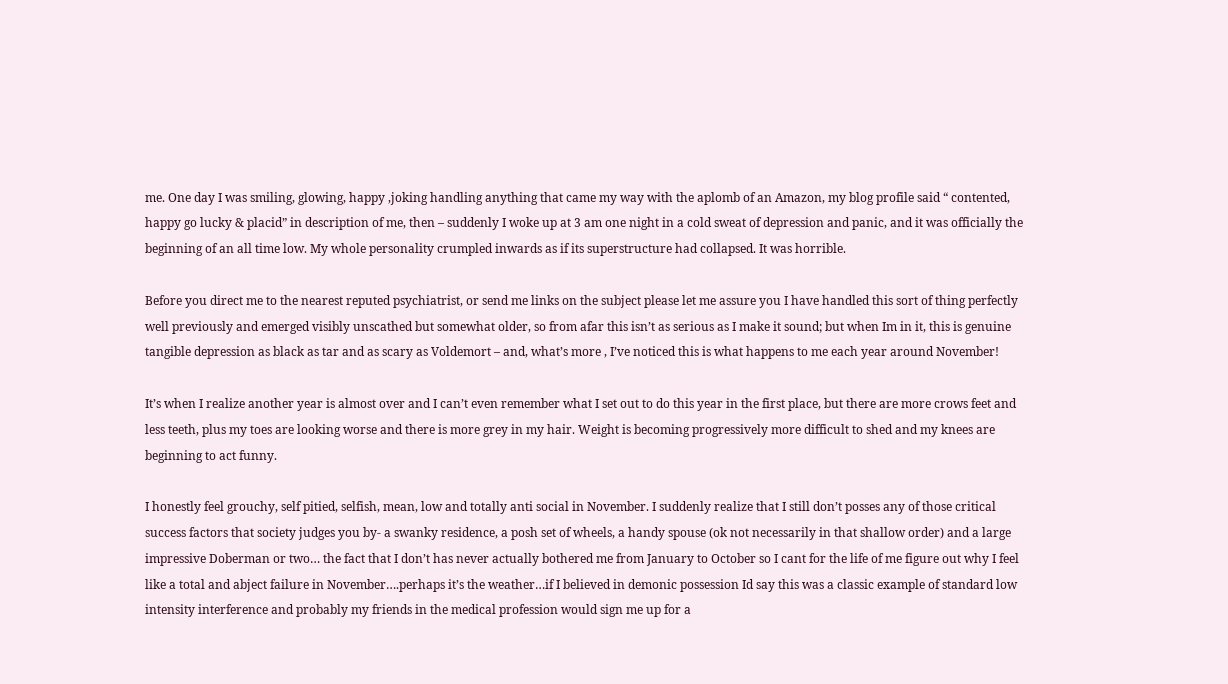me. One day I was smiling, glowing, happy ,joking handling anything that came my way with the aplomb of an Amazon, my blog profile said “ contented, happy go lucky & placid” in description of me, then – suddenly I woke up at 3 am one night in a cold sweat of depression and panic, and it was officially the beginning of an all time low. My whole personality crumpled inwards as if its superstructure had collapsed. It was horrible.

Before you direct me to the nearest reputed psychiatrist, or send me links on the subject please let me assure you I have handled this sort of thing perfectly well previously and emerged visibly unscathed but somewhat older, so from afar this isn’t as serious as I make it sound; but when Im in it, this is genuine tangible depression as black as tar and as scary as Voldemort – and, what’s more , I’ve noticed this is what happens to me each year around November!

It’s when I realize another year is almost over and I can’t even remember what I set out to do this year in the first place, but there are more crows feet and less teeth, plus my toes are looking worse and there is more grey in my hair. Weight is becoming progressively more difficult to shed and my knees are beginning to act funny.

I honestly feel grouchy, self pitied, selfish, mean, low and totally anti social in November. I suddenly realize that I still don’t posses any of those critical success factors that society judges you by- a swanky residence, a posh set of wheels, a handy spouse (ok not necessarily in that shallow order) and a large impressive Doberman or two… the fact that I don’t has never actually bothered me from January to October so I cant for the life of me figure out why I feel like a total and abject failure in November….perhaps it’s the weather…if I believed in demonic possession Id say this was a classic example of standard low intensity interference and probably my friends in the medical profession would sign me up for a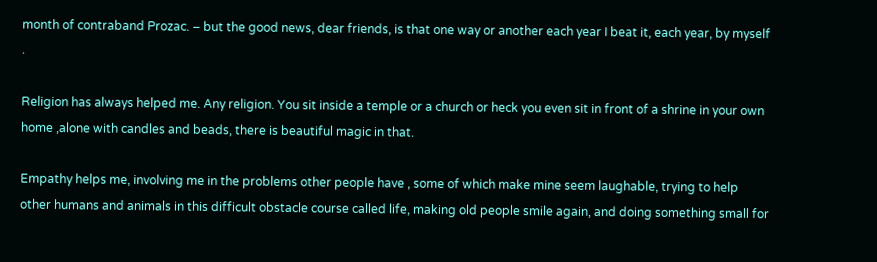month of contraband Prozac. – but the good news, dear friends, is that one way or another each year I beat it, each year, by myself .

Religion has always helped me. Any religion. You sit inside a temple or a church or heck you even sit in front of a shrine in your own home ,alone with candles and beads, there is beautiful magic in that.

Empathy helps me, involving me in the problems other people have , some of which make mine seem laughable, trying to help other humans and animals in this difficult obstacle course called life, making old people smile again, and doing something small for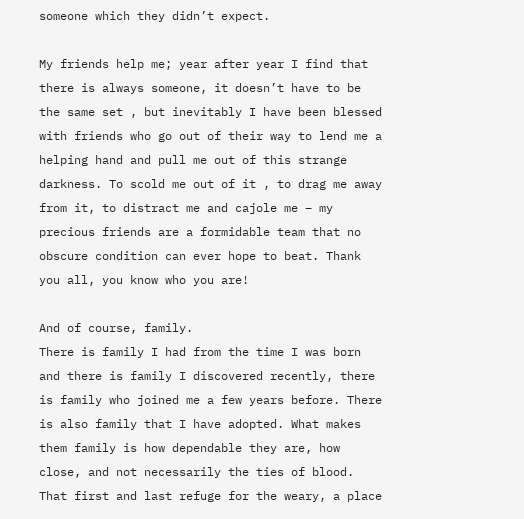someone which they didn’t expect.

My friends help me; year after year I find that there is always someone, it doesn’t have to be the same set , but inevitably I have been blessed with friends who go out of their way to lend me a helping hand and pull me out of this strange darkness. To scold me out of it , to drag me away from it, to distract me and cajole me – my precious friends are a formidable team that no obscure condition can ever hope to beat. Thank you all, you know who you are!

And of course, family.
There is family I had from the time I was born and there is family I discovered recently, there is family who joined me a few years before. There is also family that I have adopted. What makes them family is how dependable they are, how close, and not necessarily the ties of blood. That first and last refuge for the weary, a place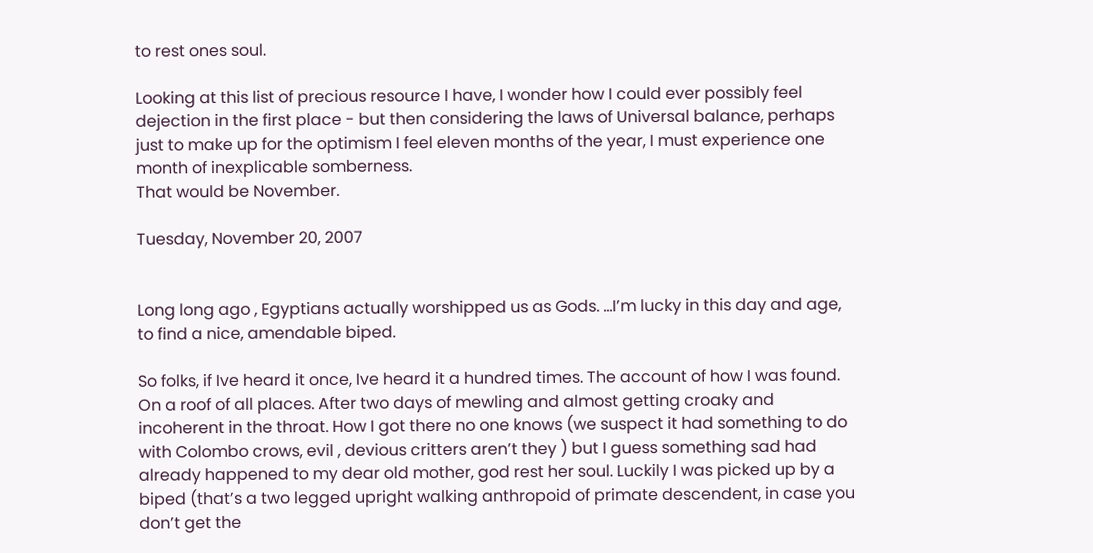to rest ones soul.

Looking at this list of precious resource I have, I wonder how I could ever possibly feel dejection in the first place - but then considering the laws of Universal balance, perhaps just to make up for the optimism I feel eleven months of the year, I must experience one month of inexplicable somberness.
That would be November.

Tuesday, November 20, 2007


Long long ago , Egyptians actually worshipped us as Gods. …I’m lucky in this day and age, to find a nice, amendable biped.

So folks, if Ive heard it once, Ive heard it a hundred times. The account of how I was found. On a roof of all places. After two days of mewling and almost getting croaky and incoherent in the throat. How I got there no one knows (we suspect it had something to do with Colombo crows, evil , devious critters aren’t they ) but I guess something sad had already happened to my dear old mother, god rest her soul. Luckily I was picked up by a biped (that’s a two legged upright walking anthropoid of primate descendent, in case you don’t get the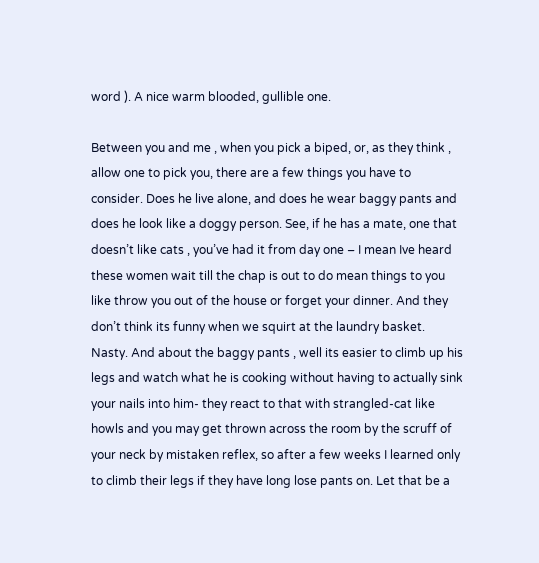word ). A nice warm blooded, gullible one.

Between you and me , when you pick a biped, or, as they think , allow one to pick you, there are a few things you have to consider. Does he live alone, and does he wear baggy pants and does he look like a doggy person. See, if he has a mate, one that doesn’t like cats , you’ve had it from day one – I mean Ive heard these women wait till the chap is out to do mean things to you like throw you out of the house or forget your dinner. And they don’t think its funny when we squirt at the laundry basket. Nasty. And about the baggy pants , well its easier to climb up his legs and watch what he is cooking without having to actually sink your nails into him- they react to that with strangled-cat like howls and you may get thrown across the room by the scruff of your neck by mistaken reflex, so after a few weeks I learned only to climb their legs if they have long lose pants on. Let that be a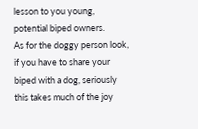lesson to you young, potential biped owners.
As for the doggy person look, if you have to share your biped with a dog, seriously this takes much of the joy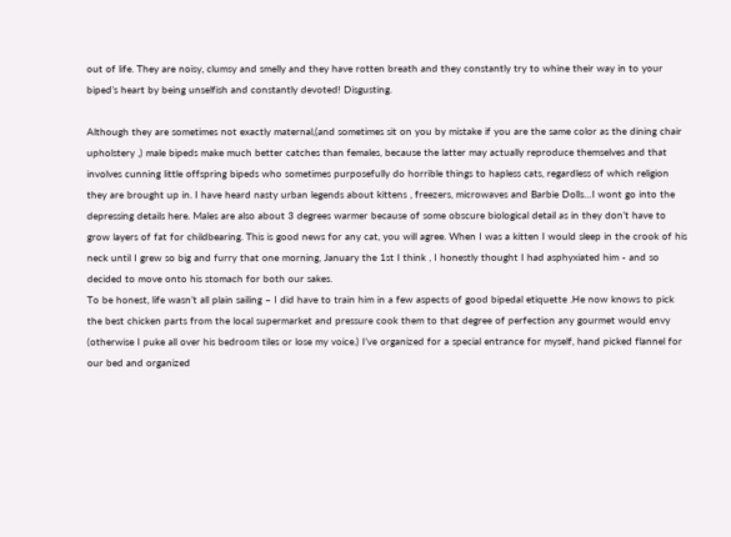out of life. They are noisy, clumsy and smelly and they have rotten breath and they constantly try to whine their way in to your biped’s heart by being unselfish and constantly devoted! Disgusting.

Although they are sometimes not exactly maternal,(and sometimes sit on you by mistake if you are the same color as the dining chair upholstery ,) male bipeds make much better catches than females, because the latter may actually reproduce themselves and that involves cunning little offspring bipeds who sometimes purposefully do horrible things to hapless cats, regardless of which religion they are brought up in. I have heard nasty urban legends about kittens , freezers, microwaves and Barbie Dolls…I wont go into the depressing details here. Males are also about 3 degrees warmer because of some obscure biological detail as in they don’t have to grow layers of fat for childbearing. This is good news for any cat, you will agree. When I was a kitten I would sleep in the crook of his neck until I grew so big and furry that one morning, January the 1st I think , I honestly thought I had asphyxiated him - and so decided to move onto his stomach for both our sakes.
To be honest, life wasn’t all plain sailing – I did have to train him in a few aspects of good bipedal etiquette .He now knows to pick the best chicken parts from the local supermarket and pressure cook them to that degree of perfection any gourmet would envy (otherwise I puke all over his bedroom tiles or lose my voice.) I’ve organized for a special entrance for myself, hand picked flannel for our bed and organized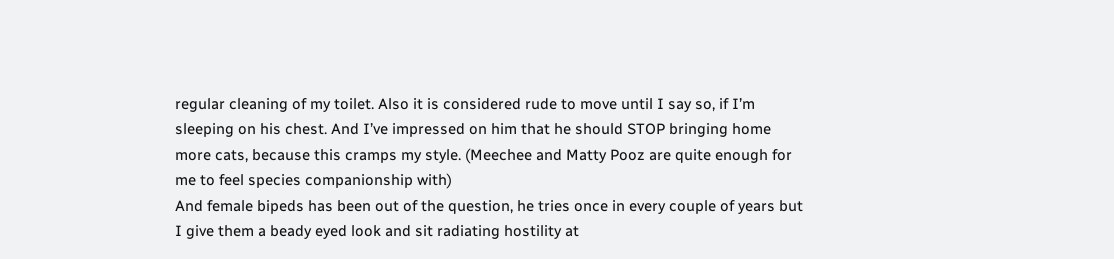regular cleaning of my toilet. Also it is considered rude to move until I say so, if I’m sleeping on his chest. And I’ve impressed on him that he should STOP bringing home more cats, because this cramps my style. (Meechee and Matty Pooz are quite enough for me to feel species companionship with)
And female bipeds has been out of the question, he tries once in every couple of years but I give them a beady eyed look and sit radiating hostility at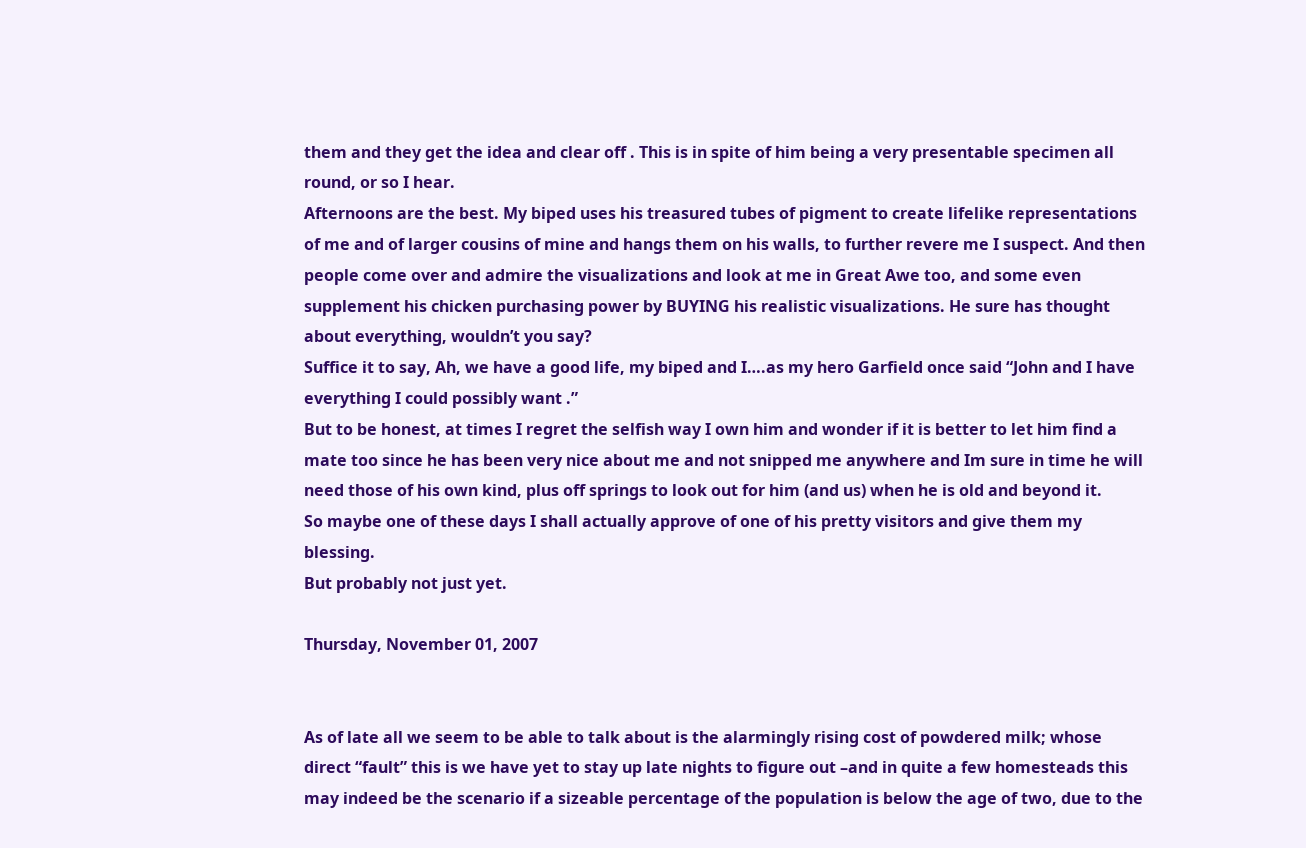them and they get the idea and clear off . This is in spite of him being a very presentable specimen all round, or so I hear.
Afternoons are the best. My biped uses his treasured tubes of pigment to create lifelike representations of me and of larger cousins of mine and hangs them on his walls, to further revere me I suspect. And then people come over and admire the visualizations and look at me in Great Awe too, and some even supplement his chicken purchasing power by BUYING his realistic visualizations. He sure has thought about everything, wouldn’t you say?
Suffice it to say, Ah, we have a good life, my biped and I….as my hero Garfield once said “John and I have everything I could possibly want .”
But to be honest, at times I regret the selfish way I own him and wonder if it is better to let him find a mate too since he has been very nice about me and not snipped me anywhere and Im sure in time he will need those of his own kind, plus off springs to look out for him (and us) when he is old and beyond it.
So maybe one of these days I shall actually approve of one of his pretty visitors and give them my blessing.
But probably not just yet.

Thursday, November 01, 2007


As of late all we seem to be able to talk about is the alarmingly rising cost of powdered milk; whose direct “fault” this is we have yet to stay up late nights to figure out –and in quite a few homesteads this may indeed be the scenario if a sizeable percentage of the population is below the age of two, due to the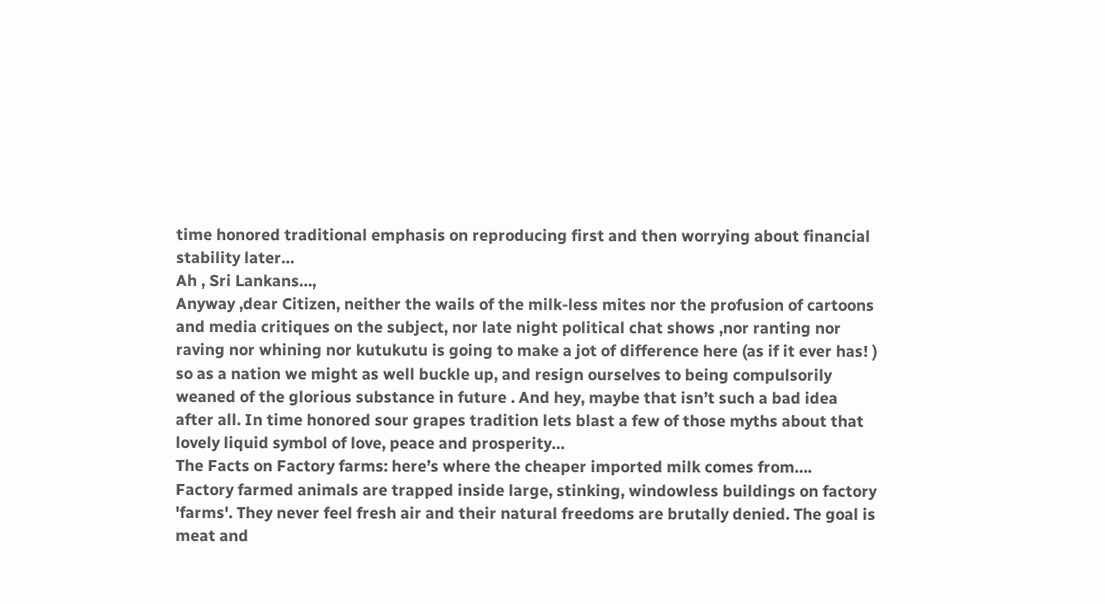time honored traditional emphasis on reproducing first and then worrying about financial stability later…
Ah , Sri Lankans…,
Anyway ,dear Citizen, neither the wails of the milk-less mites nor the profusion of cartoons and media critiques on the subject, nor late night political chat shows ,nor ranting nor raving nor whining nor kutukutu is going to make a jot of difference here (as if it ever has! ) so as a nation we might as well buckle up, and resign ourselves to being compulsorily weaned of the glorious substance in future . And hey, maybe that isn’t such a bad idea after all. In time honored sour grapes tradition lets blast a few of those myths about that lovely liquid symbol of love, peace and prosperity…
The Facts on Factory farms: here’s where the cheaper imported milk comes from….
Factory farmed animals are trapped inside large, stinking, windowless buildings on factory 'farms'. They never feel fresh air and their natural freedoms are brutally denied. The goal is meat and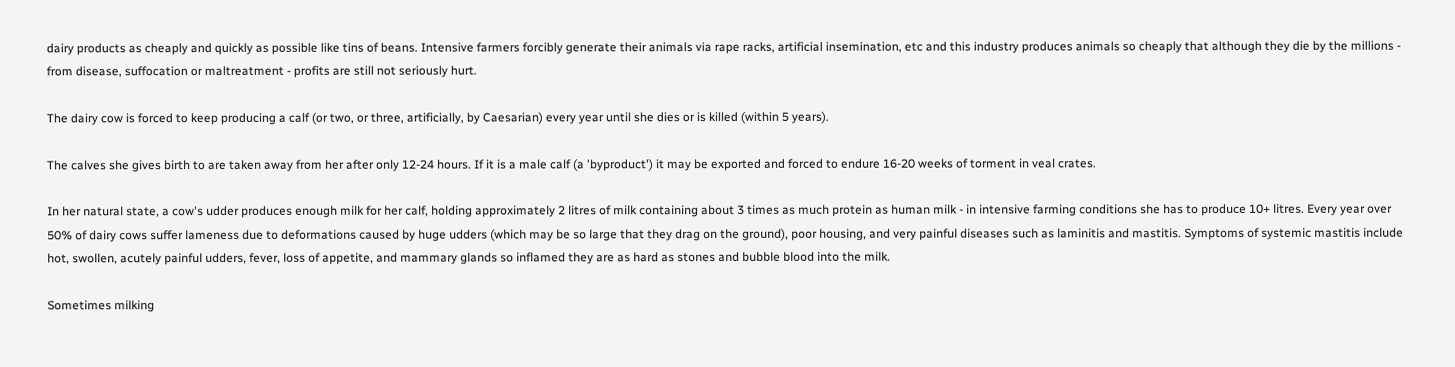dairy products as cheaply and quickly as possible like tins of beans. Intensive farmers forcibly generate their animals via rape racks, artificial insemination, etc and this industry produces animals so cheaply that although they die by the millions - from disease, suffocation or maltreatment - profits are still not seriously hurt.

The dairy cow is forced to keep producing a calf (or two, or three, artificially, by Caesarian) every year until she dies or is killed (within 5 years).

The calves she gives birth to are taken away from her after only 12-24 hours. If it is a male calf (a 'byproduct') it may be exported and forced to endure 16-20 weeks of torment in veal crates.

In her natural state, a cow's udder produces enough milk for her calf, holding approximately 2 litres of milk containing about 3 times as much protein as human milk - in intensive farming conditions she has to produce 10+ litres. Every year over 50% of dairy cows suffer lameness due to deformations caused by huge udders (which may be so large that they drag on the ground), poor housing, and very painful diseases such as laminitis and mastitis. Symptoms of systemic mastitis include hot, swollen, acutely painful udders, fever, loss of appetite, and mammary glands so inflamed they are as hard as stones and bubble blood into the milk.

Sometimes milking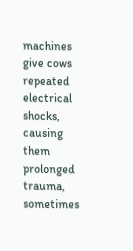machines give cows repeated electrical shocks, causing them prolonged trauma, sometimes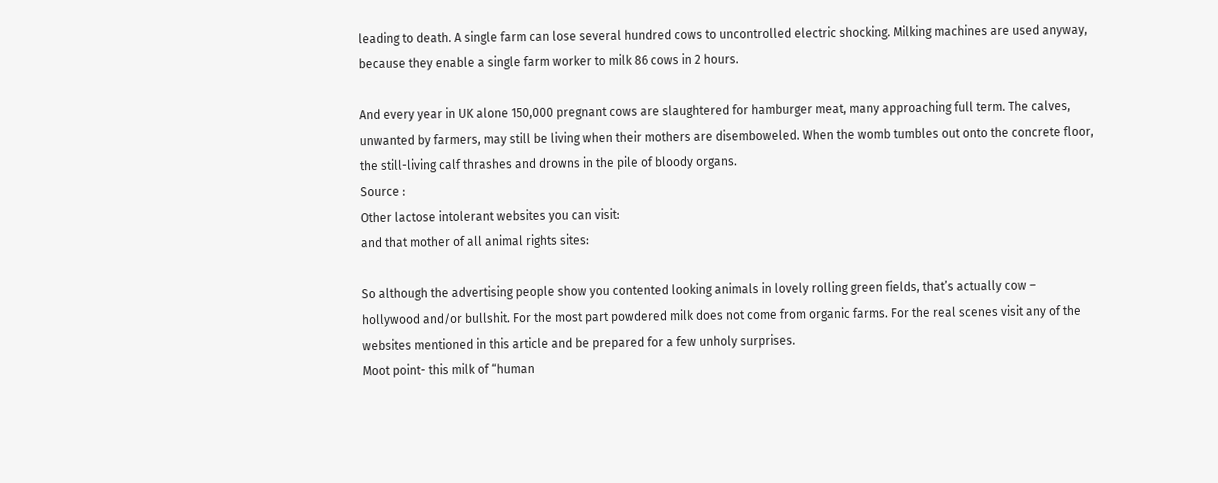leading to death. A single farm can lose several hundred cows to uncontrolled electric shocking. Milking machines are used anyway, because they enable a single farm worker to milk 86 cows in 2 hours.

And every year in UK alone 150,000 pregnant cows are slaughtered for hamburger meat, many approaching full term. The calves, unwanted by farmers, may still be living when their mothers are disemboweled. When the womb tumbles out onto the concrete floor, the still-living calf thrashes and drowns in the pile of bloody organs.
Source :
Other lactose intolerant websites you can visit:
and that mother of all animal rights sites:

So although the advertising people show you contented looking animals in lovely rolling green fields, that’s actually cow – hollywood and/or bullshit. For the most part powdered milk does not come from organic farms. For the real scenes visit any of the websites mentioned in this article and be prepared for a few unholy surprises.
Moot point- this milk of “human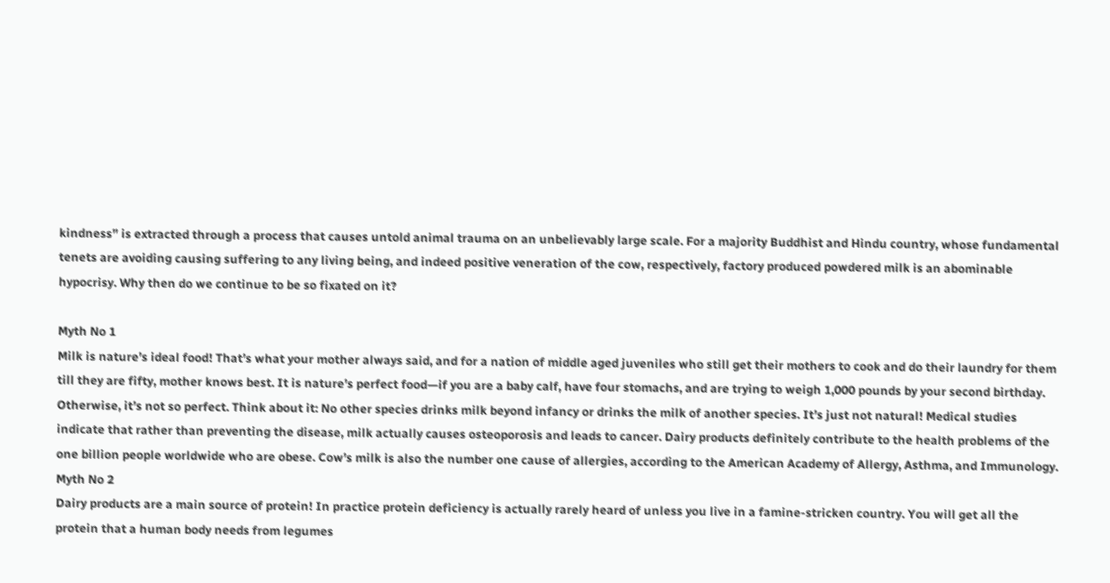kindness” is extracted through a process that causes untold animal trauma on an unbelievably large scale. For a majority Buddhist and Hindu country, whose fundamental tenets are avoiding causing suffering to any living being, and indeed positive veneration of the cow, respectively, factory produced powdered milk is an abominable hypocrisy. Why then do we continue to be so fixated on it?

Myth No 1
Milk is nature’s ideal food! That’s what your mother always said, and for a nation of middle aged juveniles who still get their mothers to cook and do their laundry for them till they are fifty, mother knows best. It is nature’s perfect food—if you are a baby calf, have four stomachs, and are trying to weigh 1,000 pounds by your second birthday. Otherwise, it’s not so perfect. Think about it: No other species drinks milk beyond infancy or drinks the milk of another species. It’s just not natural! Medical studies indicate that rather than preventing the disease, milk actually causes osteoporosis and leads to cancer. Dairy products definitely contribute to the health problems of the one billion people worldwide who are obese. Cow’s milk is also the number one cause of allergies, according to the American Academy of Allergy, Asthma, and Immunology.
Myth No 2
Dairy products are a main source of protein! In practice protein deficiency is actually rarely heard of unless you live in a famine-stricken country. You will get all the protein that a human body needs from legumes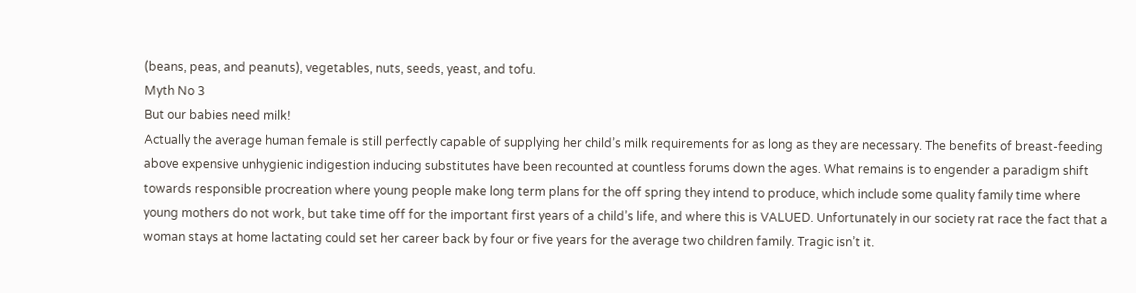(beans, peas, and peanuts), vegetables, nuts, seeds, yeast, and tofu.
Myth No 3
But our babies need milk!
Actually the average human female is still perfectly capable of supplying her child’s milk requirements for as long as they are necessary. The benefits of breast-feeding above expensive unhygienic indigestion inducing substitutes have been recounted at countless forums down the ages. What remains is to engender a paradigm shift towards responsible procreation where young people make long term plans for the off spring they intend to produce, which include some quality family time where young mothers do not work, but take time off for the important first years of a child’s life, and where this is VALUED. Unfortunately in our society rat race the fact that a woman stays at home lactating could set her career back by four or five years for the average two children family. Tragic isn’t it.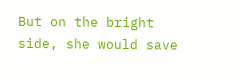But on the bright side, she would save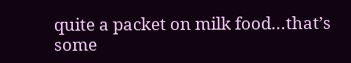quite a packet on milk food…that’s some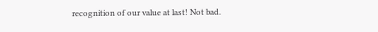recognition of our value at last! Not bad.